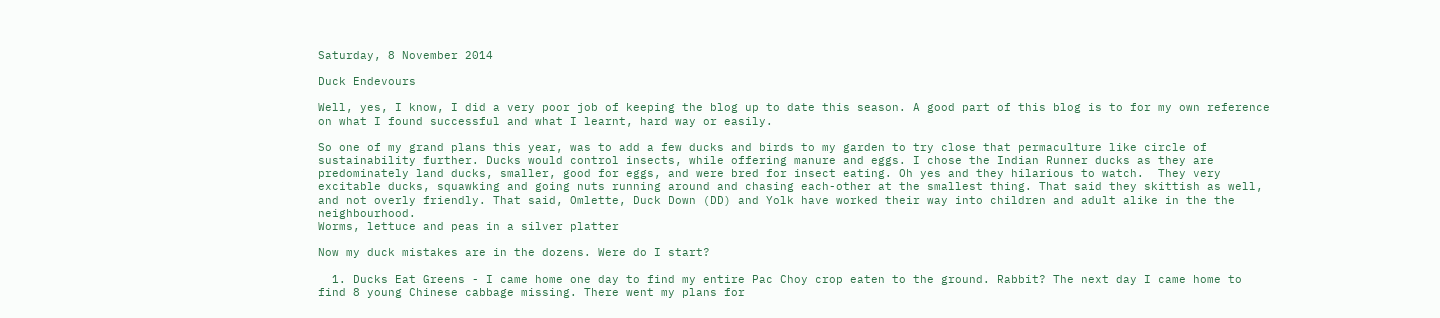Saturday, 8 November 2014

Duck Endevours

Well, yes, I know, I did a very poor job of keeping the blog up to date this season. A good part of this blog is to for my own reference on what I found successful and what I learnt, hard way or easily.

So one of my grand plans this year, was to add a few ducks and birds to my garden to try close that permaculture like circle of sustainability further. Ducks would control insects, while offering manure and eggs. I chose the Indian Runner ducks as they are predominately land ducks, smaller, good for eggs, and were bred for insect eating. Oh yes and they hilarious to watch.  They very excitable ducks, squawking and going nuts running around and chasing each-other at the smallest thing. That said they skittish as well, and not overly friendly. That said, Omlette, Duck Down (DD) and Yolk have worked their way into children and adult alike in the the neighbourhood.
Worms, lettuce and peas in a silver platter

Now my duck mistakes are in the dozens. Were do I start?

  1. Ducks Eat Greens - I came home one day to find my entire Pac Choy crop eaten to the ground. Rabbit? The next day I came home to find 8 young Chinese cabbage missing. There went my plans for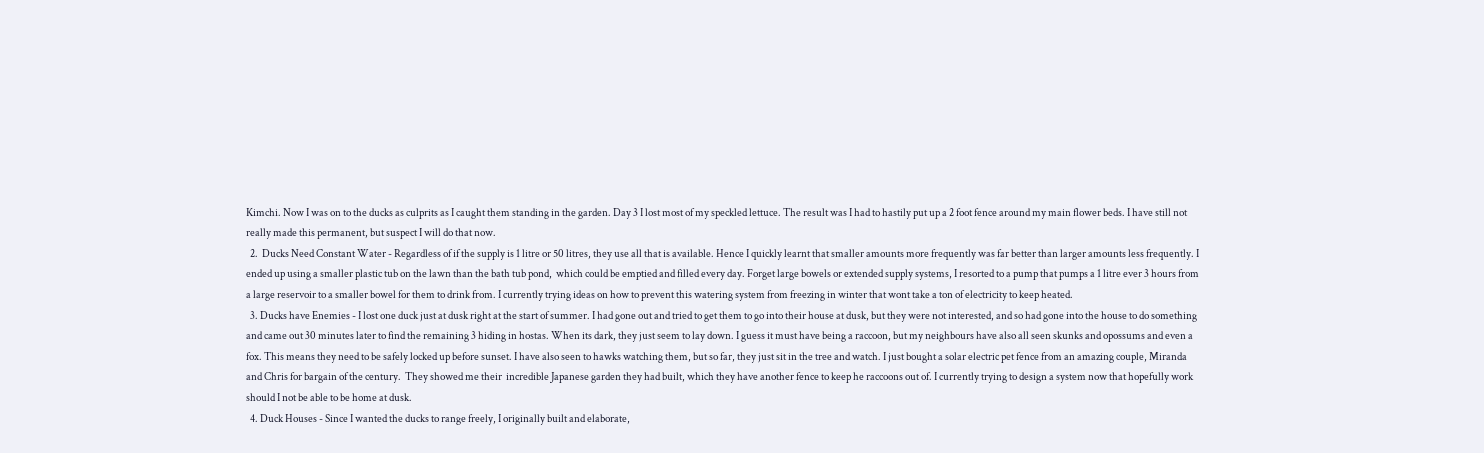Kimchi. Now I was on to the ducks as culprits as I caught them standing in the garden. Day 3 I lost most of my speckled lettuce. The result was I had to hastily put up a 2 foot fence around my main flower beds. I have still not really made this permanent, but suspect I will do that now.
  2.  Ducks Need Constant Water - Regardless of if the supply is 1 litre or 50 litres, they use all that is available. Hence I quickly learnt that smaller amounts more frequently was far better than larger amounts less frequently. I ended up using a smaller plastic tub on the lawn than the bath tub pond,  which could be emptied and filled every day. Forget large bowels or extended supply systems, I resorted to a pump that pumps a 1 litre ever 3 hours from a large reservoir to a smaller bowel for them to drink from. I currently trying ideas on how to prevent this watering system from freezing in winter that wont take a ton of electricity to keep heated.
  3. Ducks have Enemies - I lost one duck just at dusk right at the start of summer. I had gone out and tried to get them to go into their house at dusk, but they were not interested, and so had gone into the house to do something and came out 30 minutes later to find the remaining 3 hiding in hostas. When its dark, they just seem to lay down. I guess it must have being a raccoon, but my neighbours have also all seen skunks and opossums and even a fox. This means they need to be safely locked up before sunset. I have also seen to hawks watching them, but so far, they just sit in the tree and watch. I just bought a solar electric pet fence from an amazing couple, Miranda and Chris for bargain of the century.  They showed me their  incredible Japanese garden they had built, which they have another fence to keep he raccoons out of. I currently trying to design a system now that hopefully work should I not be able to be home at dusk.
  4. Duck Houses - Since I wanted the ducks to range freely, I originally built and elaborate,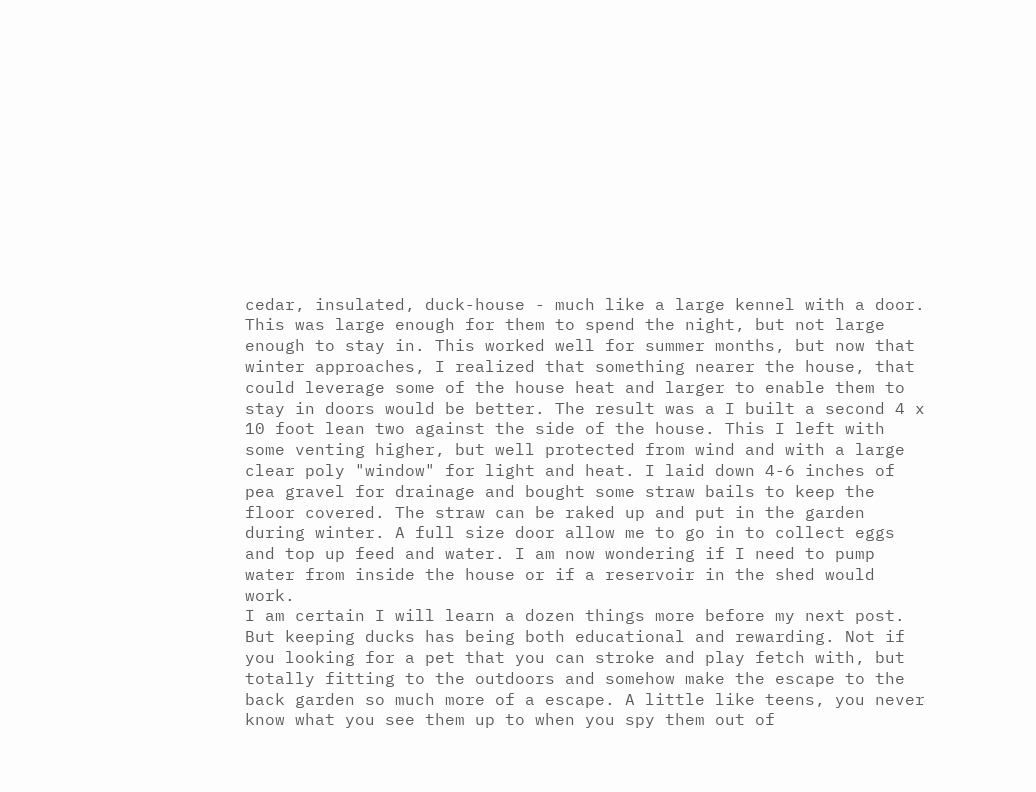cedar, insulated, duck-house - much like a large kennel with a door. This was large enough for them to spend the night, but not large enough to stay in. This worked well for summer months, but now that winter approaches, I realized that something nearer the house, that could leverage some of the house heat and larger to enable them to stay in doors would be better. The result was a I built a second 4 x 10 foot lean two against the side of the house. This I left with some venting higher, but well protected from wind and with a large clear poly "window" for light and heat. I laid down 4-6 inches of pea gravel for drainage and bought some straw bails to keep the floor covered. The straw can be raked up and put in the garden during winter. A full size door allow me to go in to collect eggs and top up feed and water. I am now wondering if I need to pump water from inside the house or if a reservoir in the shed would work.
I am certain I will learn a dozen things more before my next post. But keeping ducks has being both educational and rewarding. Not if you looking for a pet that you can stroke and play fetch with, but totally fitting to the outdoors and somehow make the escape to the back garden so much more of a escape. A little like teens, you never know what you see them up to when you spy them out of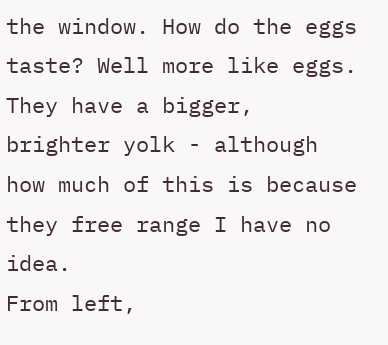the window. How do the eggs taste? Well more like eggs. They have a bigger, brighter yolk - although how much of this is because they free range I have no idea.
From left,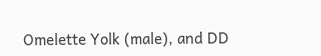Omelette Yolk (male), and DD